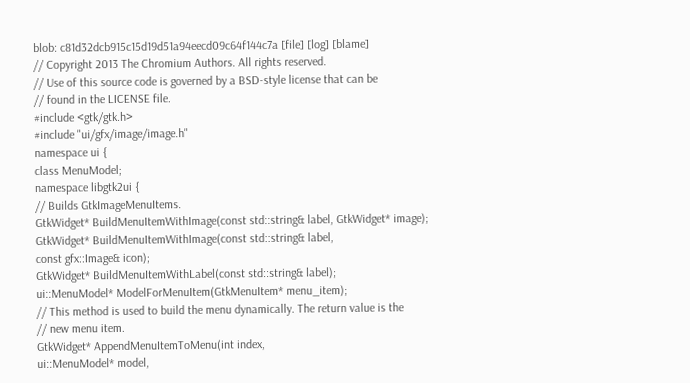blob: c81d32dcb915c15d19d51a94eecd09c64f144c7a [file] [log] [blame]
// Copyright 2013 The Chromium Authors. All rights reserved.
// Use of this source code is governed by a BSD-style license that can be
// found in the LICENSE file.
#include <gtk/gtk.h>
#include "ui/gfx/image/image.h"
namespace ui {
class MenuModel;
namespace libgtk2ui {
// Builds GtkImageMenuItems.
GtkWidget* BuildMenuItemWithImage(const std::string& label, GtkWidget* image);
GtkWidget* BuildMenuItemWithImage(const std::string& label,
const gfx::Image& icon);
GtkWidget* BuildMenuItemWithLabel(const std::string& label);
ui::MenuModel* ModelForMenuItem(GtkMenuItem* menu_item);
// This method is used to build the menu dynamically. The return value is the
// new menu item.
GtkWidget* AppendMenuItemToMenu(int index,
ui::MenuModel* model,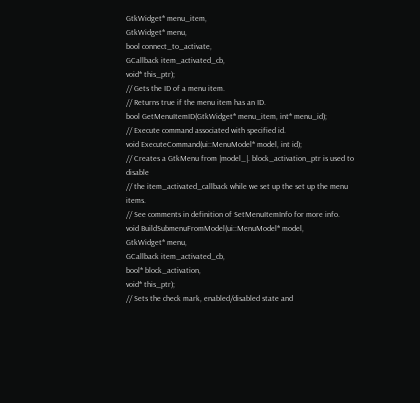GtkWidget* menu_item,
GtkWidget* menu,
bool connect_to_activate,
GCallback item_activated_cb,
void* this_ptr);
// Gets the ID of a menu item.
// Returns true if the menu item has an ID.
bool GetMenuItemID(GtkWidget* menu_item, int* menu_id);
// Execute command associated with specified id.
void ExecuteCommand(ui::MenuModel* model, int id);
// Creates a GtkMenu from |model_|. block_activation_ptr is used to disable
// the item_activated_callback while we set up the set up the menu items.
// See comments in definition of SetMenuItemInfo for more info.
void BuildSubmenuFromModel(ui::MenuModel* model,
GtkWidget* menu,
GCallback item_activated_cb,
bool* block_activation,
void* this_ptr);
// Sets the check mark, enabled/disabled state and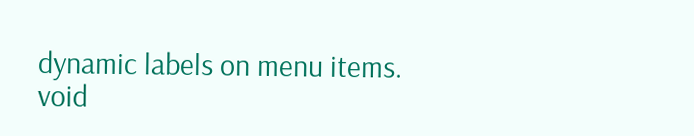dynamic labels on menu items.
void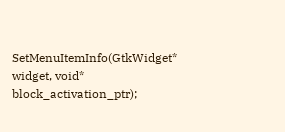SetMenuItemInfo(GtkWidget* widget, void* block_activation_ptr);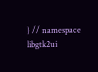} // namespace libgtk2ui